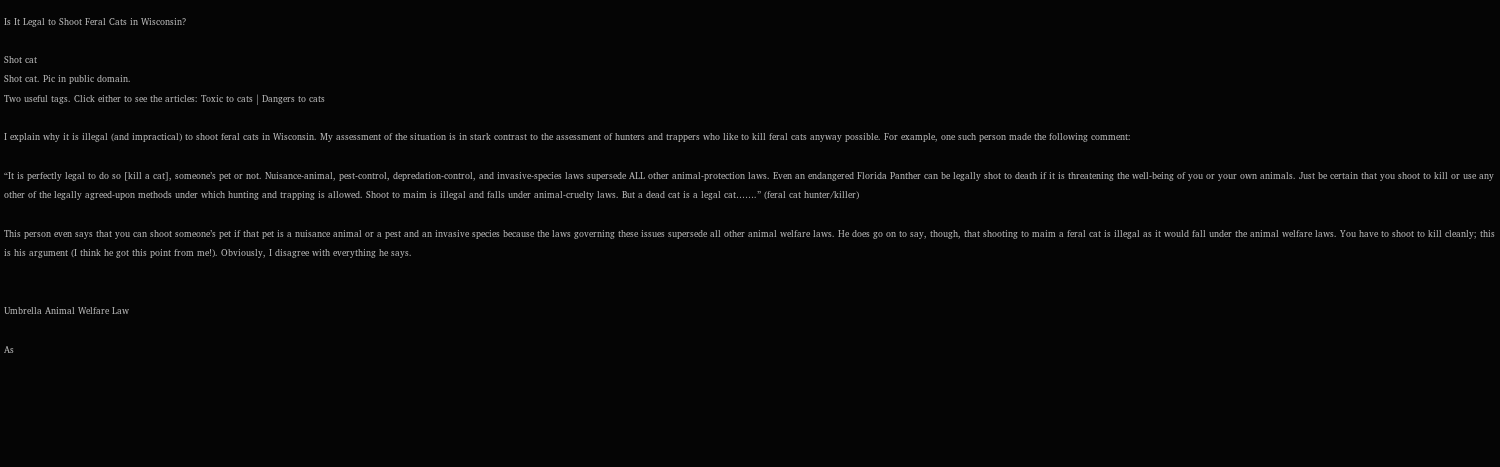Is It Legal to Shoot Feral Cats in Wisconsin?

Shot cat
Shot cat. Pic in public domain.
Two useful tags. Click either to see the articles: Toxic to cats | Dangers to cats

I explain why it is illegal (and impractical) to shoot feral cats in Wisconsin. My assessment of the situation is in stark contrast to the assessment of hunters and trappers who like to kill feral cats anyway possible. For example, one such person made the following comment:

“It is perfectly legal to do so [kill a cat], someone’s pet or not. Nuisance-animal, pest-control, depredation-control, and invasive-species laws supersede ALL other animal-protection laws. Even an endangered Florida Panther can be legally shot to death if it is threatening the well-being of you or your own animals. Just be certain that you shoot to kill or use any other of the legally agreed-upon methods under which hunting and trapping is allowed. Shoot to maim is illegal and falls under animal-cruelty laws. But a dead cat is a legal cat…….” (feral cat hunter/killer)

This person even says that you can shoot someone’s pet if that pet is a nuisance animal or a pest and an invasive species because the laws governing these issues supersede all other animal welfare laws. He does go on to say, though, that shooting to maim a feral cat is illegal as it would fall under the animal welfare laws. You have to shoot to kill cleanly; this is his argument (I think he got this point from me!). Obviously, I disagree with everything he says.


Umbrella Animal Welfare Law

As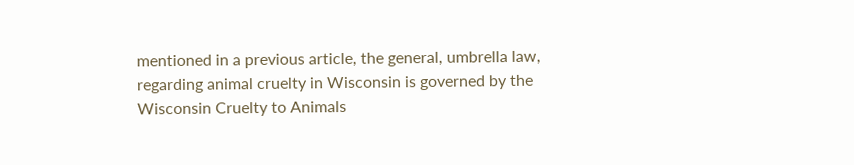mentioned in a previous article, the general, umbrella law, regarding animal cruelty in Wisconsin is governed by the Wisconsin Cruelty to Animals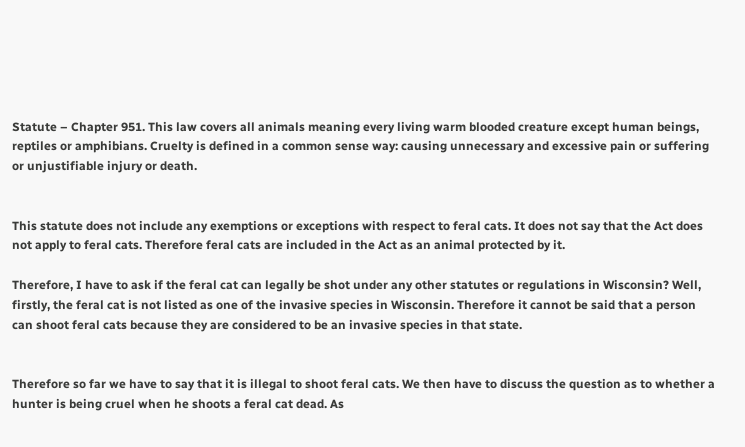Statute – Chapter 951. This law covers all animals meaning every living warm blooded creature except human beings, reptiles or amphibians. Cruelty is defined in a common sense way: causing unnecessary and excessive pain or suffering or unjustifiable injury or death.


This statute does not include any exemptions or exceptions with respect to feral cats. It does not say that the Act does not apply to feral cats. Therefore feral cats are included in the Act as an animal protected by it.

Therefore, I have to ask if the feral cat can legally be shot under any other statutes or regulations in Wisconsin? Well, firstly, the feral cat is not listed as one of the invasive species in Wisconsin. Therefore it cannot be said that a person can shoot feral cats because they are considered to be an invasive species in that state.


Therefore so far we have to say that it is illegal to shoot feral cats. We then have to discuss the question as to whether a hunter is being cruel when he shoots a feral cat dead. As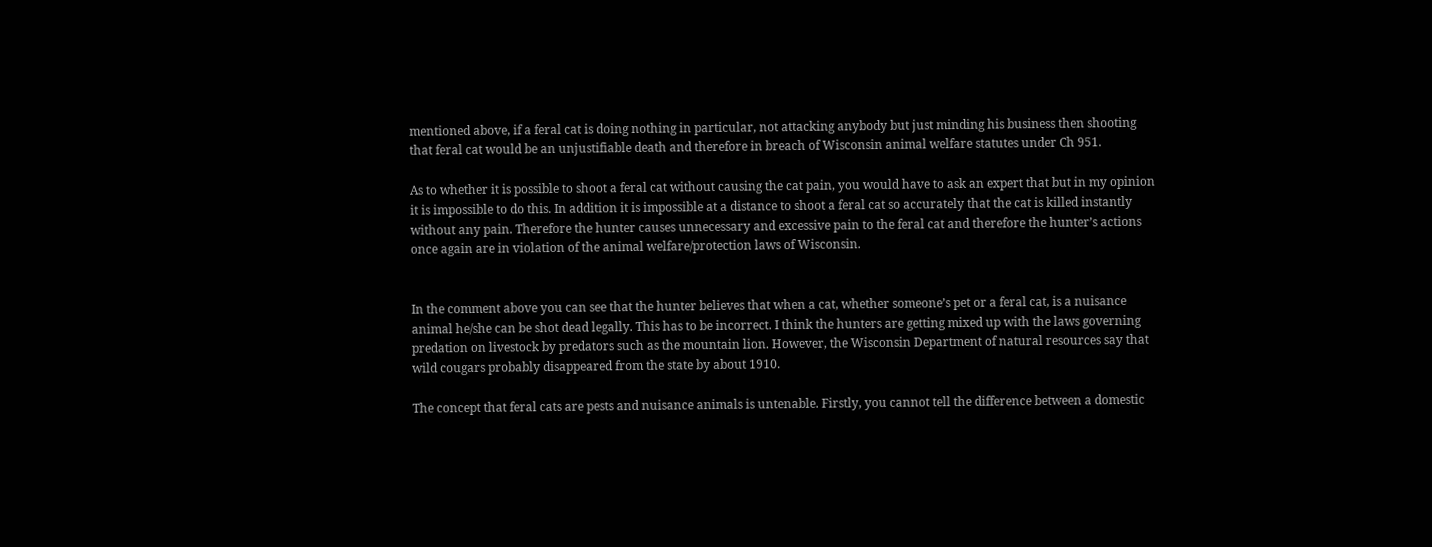mentioned above, if a feral cat is doing nothing in particular, not attacking anybody but just minding his business then shooting that feral cat would be an unjustifiable death and therefore in breach of Wisconsin animal welfare statutes under Ch 951.

As to whether it is possible to shoot a feral cat without causing the cat pain, you would have to ask an expert that but in my opinion it is impossible to do this. In addition it is impossible at a distance to shoot a feral cat so accurately that the cat is killed instantly without any pain. Therefore the hunter causes unnecessary and excessive pain to the feral cat and therefore the hunter’s actions once again are in violation of the animal welfare/protection laws of Wisconsin.


In the comment above you can see that the hunter believes that when a cat, whether someone’s pet or a feral cat, is a nuisance animal he/she can be shot dead legally. This has to be incorrect. I think the hunters are getting mixed up with the laws governing predation on livestock by predators such as the mountain lion. However, the Wisconsin Department of natural resources say that wild cougars probably disappeared from the state by about 1910.

The concept that feral cats are pests and nuisance animals is untenable. Firstly, you cannot tell the difference between a domestic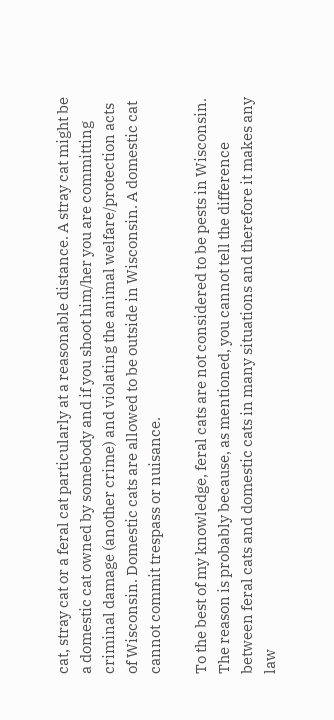cat, stray cat or a feral cat particularly at a reasonable distance. A stray cat might be a domestic cat owned by somebody and if you shoot him/her you are committing criminal damage (another crime) and violating the animal welfare/protection acts of Wisconsin. Domestic cats are allowed to be outside in Wisconsin. A domestic cat cannot commit trespass or nuisance.

To the best of my knowledge, feral cats are not considered to be pests in Wisconsin. The reason is probably because, as mentioned, you cannot tell the difference between feral cats and domestic cats in many situations and therefore it makes any law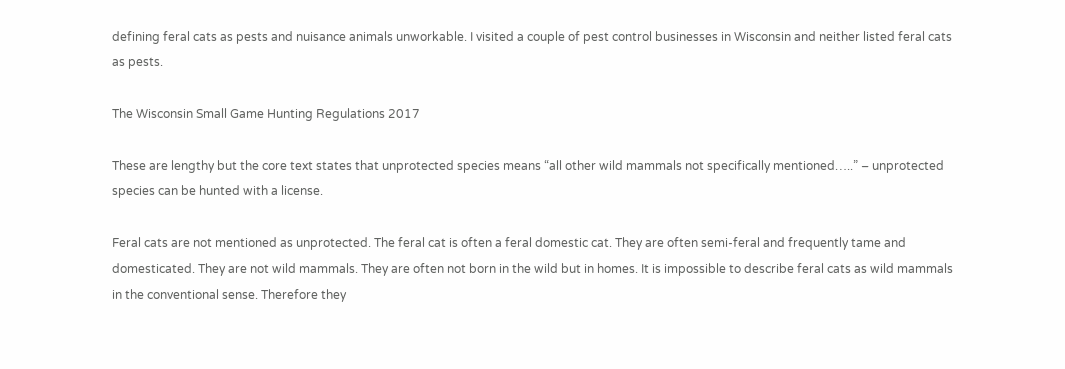defining feral cats as pests and nuisance animals unworkable. I visited a couple of pest control businesses in Wisconsin and neither listed feral cats as pests.

The Wisconsin Small Game Hunting Regulations 2017

These are lengthy but the core text states that unprotected species means “all other wild mammals not specifically mentioned…..” – unprotected species can be hunted with a license.

Feral cats are not mentioned as unprotected. The feral cat is often a feral domestic cat. They are often semi-feral and frequently tame and domesticated. They are not wild mammals. They are often not born in the wild but in homes. It is impossible to describe feral cats as wild mammals in the conventional sense. Therefore they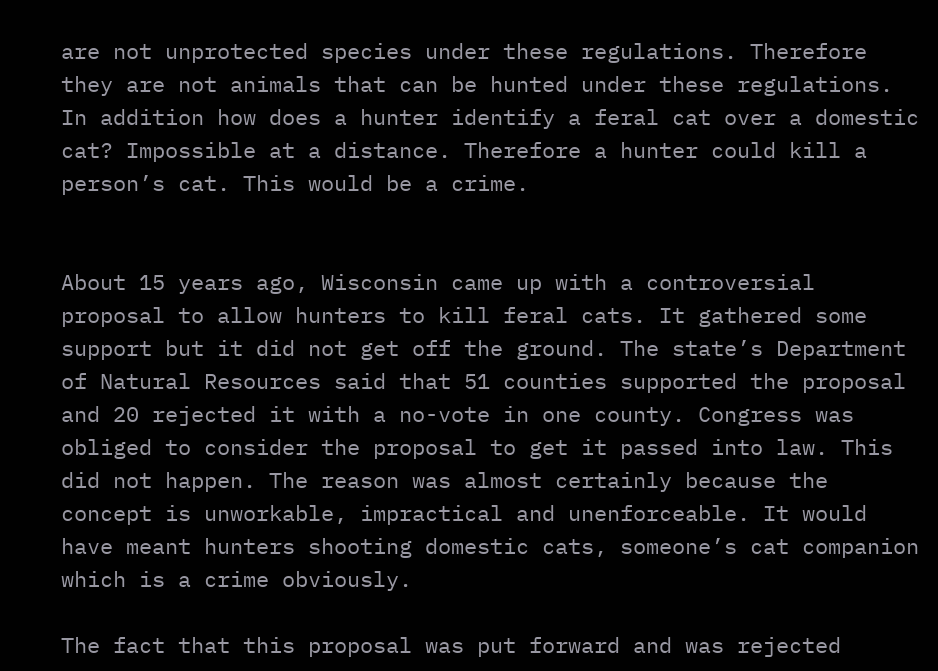are not unprotected species under these regulations. Therefore they are not animals that can be hunted under these regulations. In addition how does a hunter identify a feral cat over a domestic cat? Impossible at a distance. Therefore a hunter could kill a person’s cat. This would be a crime.


About 15 years ago, Wisconsin came up with a controversial proposal to allow hunters to kill feral cats. It gathered some support but it did not get off the ground. The state’s Department of Natural Resources said that 51 counties supported the proposal and 20 rejected it with a no-vote in one county. Congress was obliged to consider the proposal to get it passed into law. This did not happen. The reason was almost certainly because the concept is unworkable, impractical and unenforceable. It would have meant hunters shooting domestic cats, someone’s cat companion which is a crime obviously.

The fact that this proposal was put forward and was rejected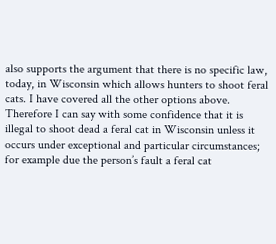also supports the argument that there is no specific law, today, in Wisconsin which allows hunters to shoot feral cats. I have covered all the other options above. Therefore I can say with some confidence that it is illegal to shoot dead a feral cat in Wisconsin unless it occurs under exceptional and particular circumstances; for example due the person’s fault a feral cat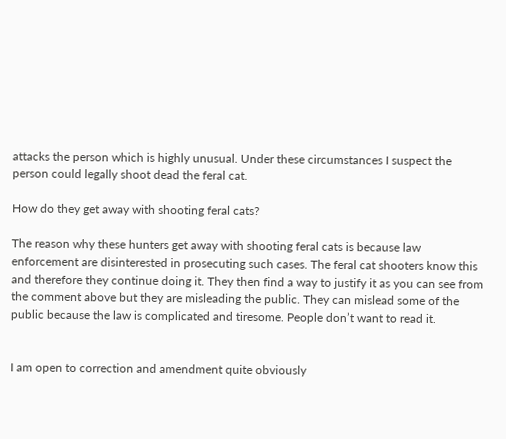attacks the person which is highly unusual. Under these circumstances I suspect the person could legally shoot dead the feral cat.

How do they get away with shooting feral cats?

The reason why these hunters get away with shooting feral cats is because law enforcement are disinterested in prosecuting such cases. The feral cat shooters know this and therefore they continue doing it. They then find a way to justify it as you can see from the comment above but they are misleading the public. They can mislead some of the public because the law is complicated and tiresome. People don’t want to read it.


I am open to correction and amendment quite obviously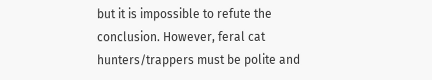but it is impossible to refute the conclusion. However, feral cat hunters/trappers must be polite and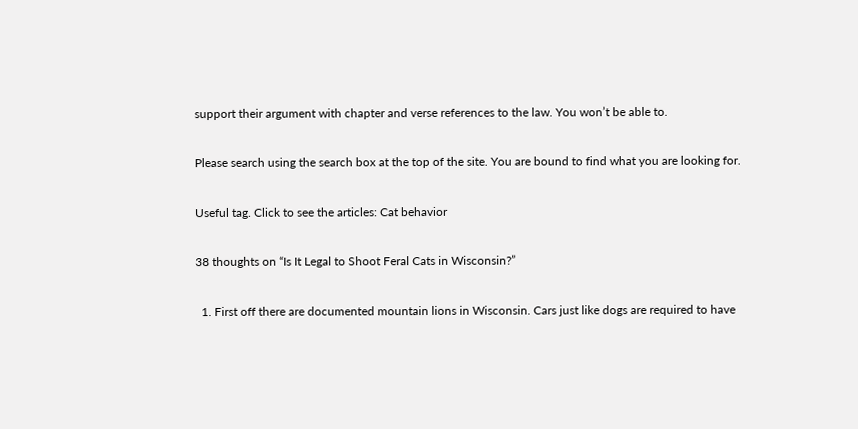support their argument with chapter and verse references to the law. You won’t be able to.

Please search using the search box at the top of the site. You are bound to find what you are looking for.

Useful tag. Click to see the articles: Cat behavior

38 thoughts on “Is It Legal to Shoot Feral Cats in Wisconsin?”

  1. First off there are documented mountain lions in Wisconsin. Cars just like dogs are required to have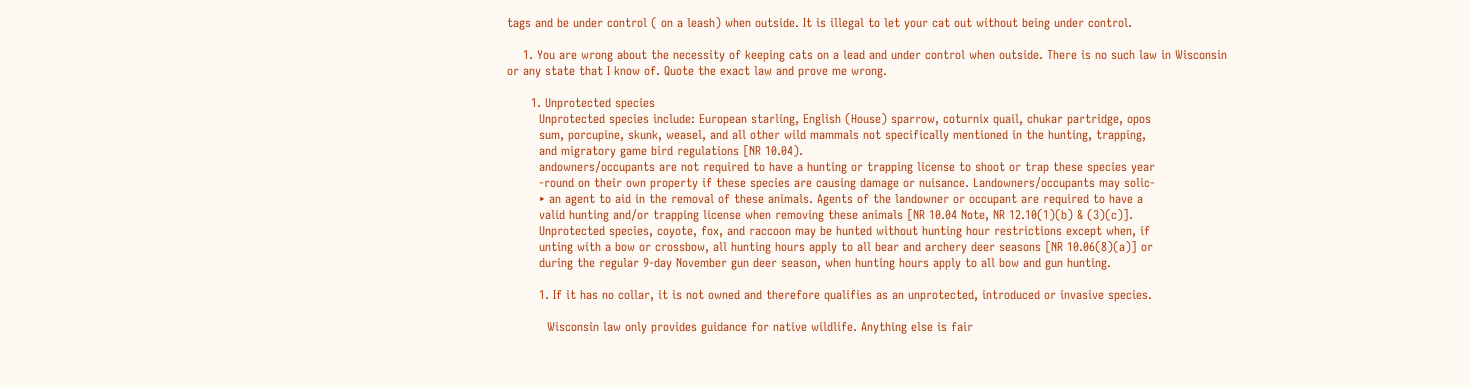tags and be under control ( on a leash) when outside. It is illegal to let your cat out without being under control.

    1. You are wrong about the necessity of keeping cats on a lead and under control when outside. There is no such law in Wisconsin or any state that I know of. Quote the exact law and prove me wrong.

      1. Unprotected species
        Unprotected species include: European starling, English (House) sparrow, coturnix quail, chukar partridge, opos
        sum, porcupine, skunk, weasel, and all other wild mammals not specifically mentioned in the hunting, trapping,
        and migratory game bird regulations [NR 10.04).
        andowners/occupants are not required to have a hunting or trapping license to shoot or trap these species year
        -round on their own property if these species are causing damage or nuisance. Landowners/occupants may solic-
        ‣ an agent to aid in the removal of these animals. Agents of the landowner or occupant are required to have a
        valid hunting and/or trapping license when removing these animals [NR 10.04 Note, NR 12.10(1)(b) & (3)(c)].
        Unprotected species, coyote, fox, and raccoon may be hunted without hunting hour restrictions except when, if
        unting with a bow or crossbow, all hunting hours apply to all bear and archery deer seasons [NR 10.06(8)(a)] or
        during the regular 9-day November gun deer season, when hunting hours apply to all bow and gun hunting.

        1. If it has no collar, it is not owned and therefore qualifies as an unprotected, introduced or invasive species.

          Wisconsin law only provides guidance for native wildlife. Anything else is fair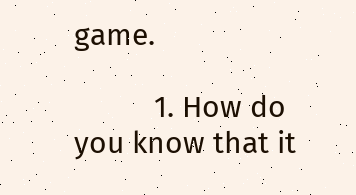game.

          1. How do you know that it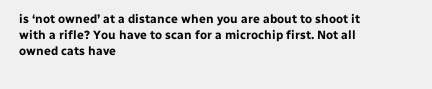is ‘not owned’ at a distance when you are about to shoot it with a rifle? You have to scan for a microchip first. Not all owned cats have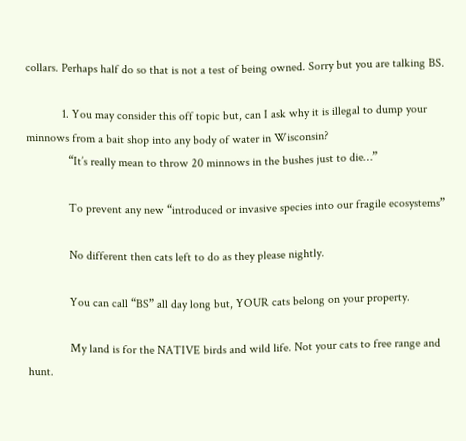collars. Perhaps half do so that is not a test of being owned. Sorry but you are talking BS.

            1. You may consider this off topic but, can I ask why it is illegal to dump your minnows from a bait shop into any body of water in Wisconsin?
              “It’s really mean to throw 20 minnows in the bushes just to die…”

              To prevent any new “introduced or invasive species into our fragile ecosystems”

              No different then cats left to do as they please nightly.

              You can call “BS” all day long but, YOUR cats belong on your property.

              My land is for the NATIVE birds and wild life. Not your cats to free range and hunt.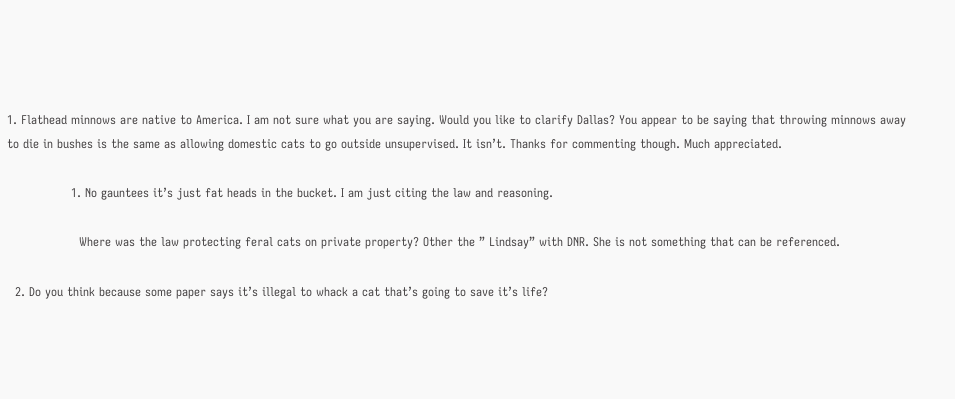1. Flathead minnows are native to America. I am not sure what you are saying. Would you like to clarify Dallas? You appear to be saying that throwing minnows away to die in bushes is the same as allowing domestic cats to go outside unsupervised. It isn’t. Thanks for commenting though. Much appreciated.

                1. No gauntees it’s just fat heads in the bucket. I am just citing the law and reasoning.

                  Where was the law protecting feral cats on private property? Other the ” Lindsay” with DNR. She is not something that can be referenced.

  2. Do you think because some paper says it’s illegal to whack a cat that’s going to save it’s life?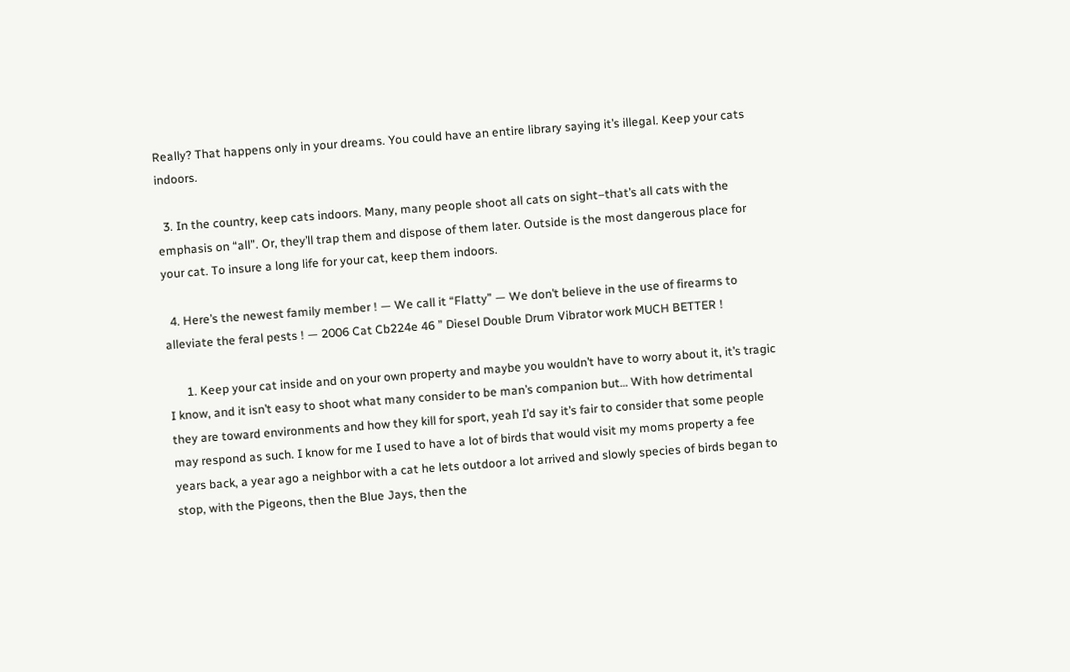Really? That happens only in your dreams. You could have an entire library saying it’s illegal. Keep your cats indoors.

  3. In the country, keep cats indoors. Many, many people shoot all cats on sight–that’s all cats with the emphasis on “all”. Or, they’ll trap them and dispose of them later. Outside is the most dangerous place for your cat. To insure a long life for your cat, keep them indoors.

  4. Here’s the newest family member ! — We call it “Flatty” — We don’t believe in the use of firearms to alleviate the feral pests ! — 2006 Cat Cb224e 46 ” Diesel Double Drum Vibrator work MUCH BETTER !

      1. Keep your cat inside and on your own property and maybe you wouldn’t have to worry about it, it’s tragic I know, and it isn’t easy to shoot what many consider to be man’s companion but… With how detrimental they are toward environments and how they kill for sport, yeah I’d say it’s fair to consider that some people may respond as such. I know for me I used to have a lot of birds that would visit my moms property a fee years back, a year ago a neighbor with a cat he lets outdoor a lot arrived and slowly species of birds began to stop, with the Pigeons, then the Blue Jays, then the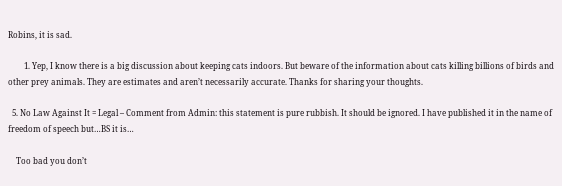Robins, it is sad.

        1. Yep, I know there is a big discussion about keeping cats indoors. But beware of the information about cats killing billions of birds and other prey animals. They are estimates and aren’t necessarily accurate. Thanks for sharing your thoughts.

  5. No Law Against It = Legal – Comment from Admin: this statement is pure rubbish. It should be ignored. I have published it in the name of freedom of speech but…BS it is…

    Too bad you don’t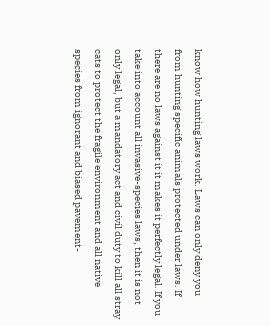know how hunting laws work. Laws can only deny you from hunting specific animals protected under laws. If there are no laws against it it makes it perfectly legal. If you take into account all invasive-species laws, then it is not only legal, but a mandatory act and civil duty to kill all stray cats to protect the fragile environment and all native species from ignorant and biased pavement-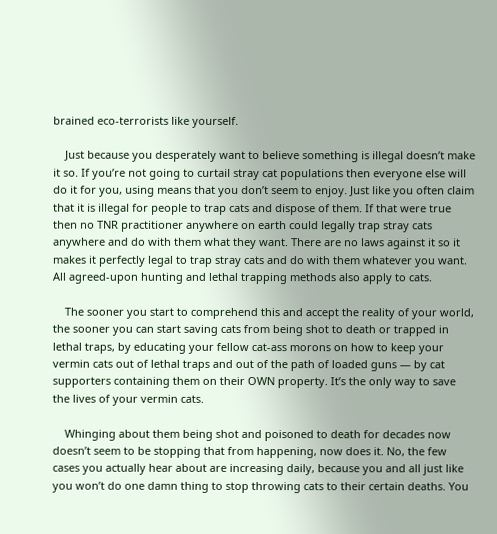brained eco-terrorists like yourself.

    Just because you desperately want to believe something is illegal doesn’t make it so. If you’re not going to curtail stray cat populations then everyone else will do it for you, using means that you don’t seem to enjoy. Just like you often claim that it is illegal for people to trap cats and dispose of them. If that were true then no TNR practitioner anywhere on earth could legally trap stray cats anywhere and do with them what they want. There are no laws against it so it makes it perfectly legal to trap stray cats and do with them whatever you want. All agreed-upon hunting and lethal trapping methods also apply to cats.

    The sooner you start to comprehend this and accept the reality of your world, the sooner you can start saving cats from being shot to death or trapped in lethal traps, by educating your fellow cat-ass morons on how to keep your vermin cats out of lethal traps and out of the path of loaded guns — by cat supporters containing them on their OWN property. It’s the only way to save the lives of your vermin cats.

    Whinging about them being shot and poisoned to death for decades now doesn’t seem to be stopping that from happening, now does it. No, the few cases you actually hear about are increasing daily, because you and all just like you won’t do one damn thing to stop throwing cats to their certain deaths. You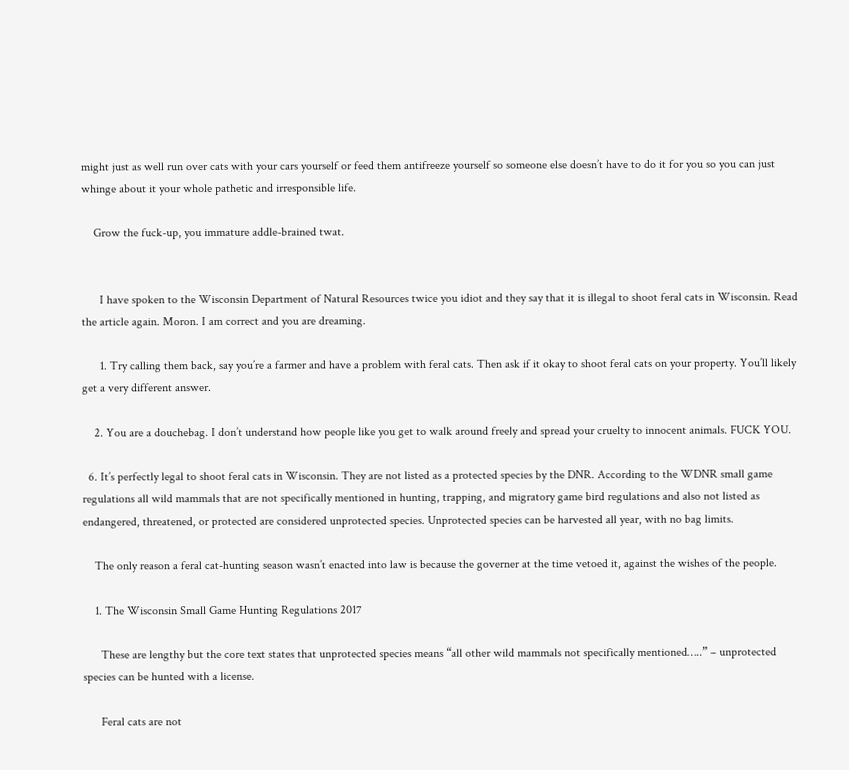might just as well run over cats with your cars yourself or feed them antifreeze yourself so someone else doesn’t have to do it for you so you can just whinge about it your whole pathetic and irresponsible life.

    Grow the fuck-up, you immature addle-brained twat.


      I have spoken to the Wisconsin Department of Natural Resources twice you idiot and they say that it is illegal to shoot feral cats in Wisconsin. Read the article again. Moron. I am correct and you are dreaming.

      1. Try calling them back, say you’re a farmer and have a problem with feral cats. Then ask if it okay to shoot feral cats on your property. You’ll likely get a very different answer.

    2. You are a douchebag. I don’t understand how people like you get to walk around freely and spread your cruelty to innocent animals. FUCK YOU.

  6. It’s perfectly legal to shoot feral cats in Wisconsin. They are not listed as a protected species by the DNR. According to the WDNR small game regulations all wild mammals that are not specifically mentioned in hunting, trapping, and migratory game bird regulations and also not listed as endangered, threatened, or protected are considered unprotected species. Unprotected species can be harvested all year, with no bag limits.

    The only reason a feral cat-hunting season wasn’t enacted into law is because the governer at the time vetoed it, against the wishes of the people.

    1. The Wisconsin Small Game Hunting Regulations 2017

      These are lengthy but the core text states that unprotected species means “all other wild mammals not specifically mentioned…..” – unprotected species can be hunted with a license.

      Feral cats are not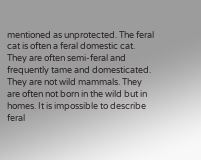mentioned as unprotected. The feral cat is often a feral domestic cat. They are often semi-feral and frequently tame and domesticated. They are not wild mammals. They are often not born in the wild but in homes. It is impossible to describe feral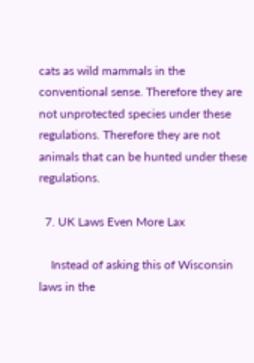cats as wild mammals in the conventional sense. Therefore they are not unprotected species under these regulations. Therefore they are not animals that can be hunted under these regulations.

  7. UK Laws Even More Lax

    Instead of asking this of Wisconsin laws in the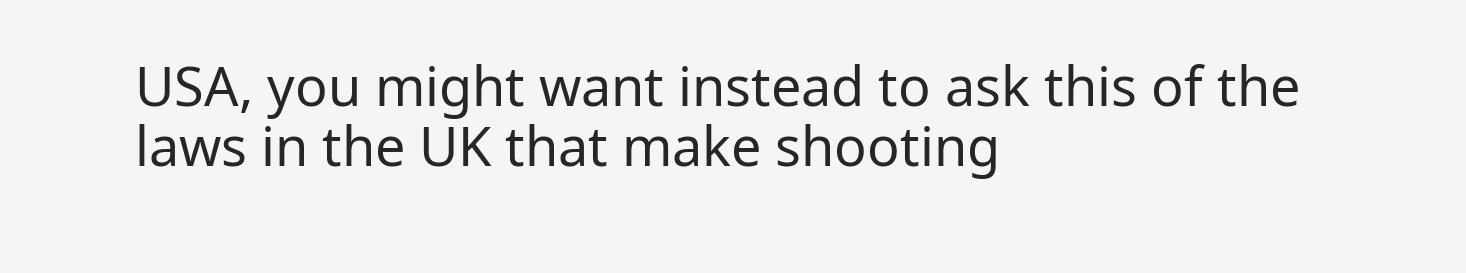USA, you might want instead to ask this of the laws in the UK that make shooting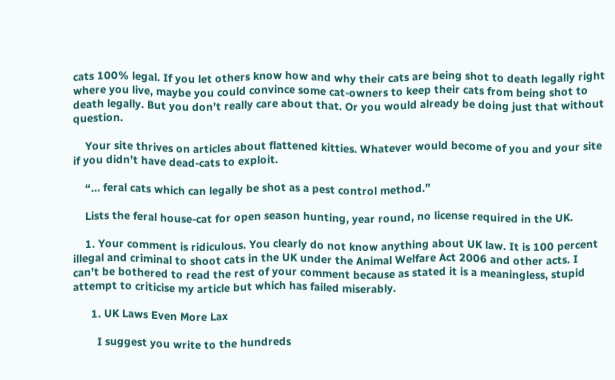cats 100% legal. If you let others know how and why their cats are being shot to death legally right where you live, maybe you could convince some cat-owners to keep their cats from being shot to death legally. But you don’t really care about that. Or you would already be doing just that without question.

    Your site thrives on articles about flattened kitties. Whatever would become of you and your site if you didn’t have dead-cats to exploit.

    “… feral cats which can legally be shot as a pest control method.”

    Lists the feral house-cat for open season hunting, year round, no license required in the UK.

    1. Your comment is ridiculous. You clearly do not know anything about UK law. It is 100 percent illegal and criminal to shoot cats in the UK under the Animal Welfare Act 2006 and other acts. I can’t be bothered to read the rest of your comment because as stated it is a meaningless, stupid attempt to criticise my article but which has failed miserably.

      1. UK Laws Even More Lax

        I suggest you write to the hundreds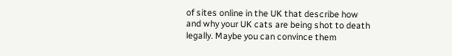of sites online in the UK that describe how and why your UK cats are being shot to death legally. Maybe you can convince them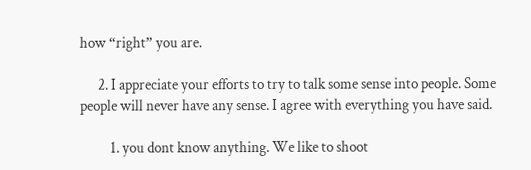how “right” you are.

      2. I appreciate your efforts to try to talk some sense into people. Some people will never have any sense. I agree with everything you have said.

          1. you dont know anything. We like to shoot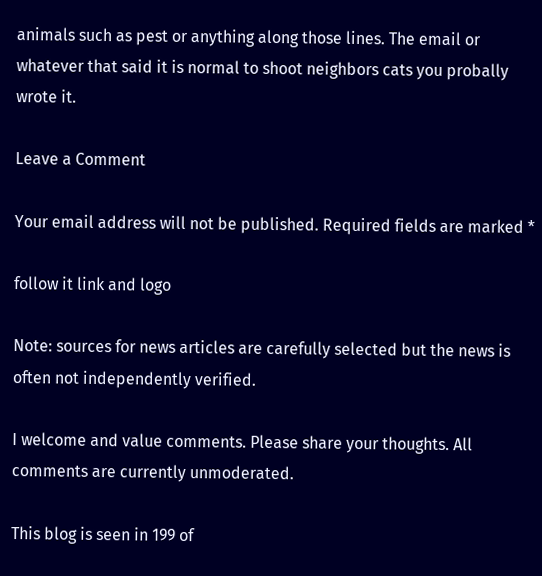animals such as pest or anything along those lines. The email or whatever that said it is normal to shoot neighbors cats you probally wrote it.

Leave a Comment

Your email address will not be published. Required fields are marked *

follow it link and logo

Note: sources for news articles are carefully selected but the news is often not independently verified.

I welcome and value comments. Please share your thoughts. All comments are currently unmoderated.

This blog is seen in 199 of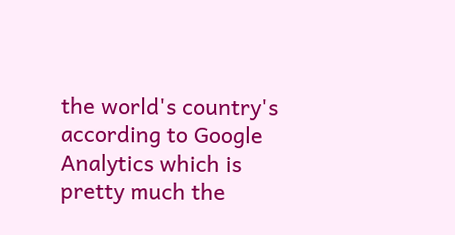the world's country's according to Google Analytics which is pretty much the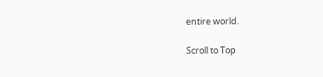entire world.

Scroll to Top